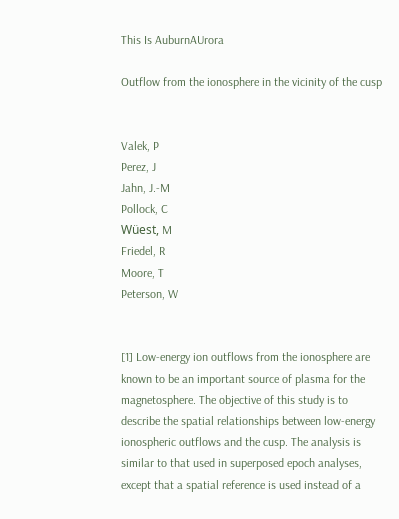This Is AuburnAUrora

Outflow from the ionosphere in the vicinity of the cusp


Valek, P
Perez, J
Jahn, J.-M
Pollock, C
Wüest, M
Friedel, R
Moore, T
Peterson, W


[1] Low-energy ion outflows from the ionosphere are known to be an important source of plasma for the magnetosphere. The objective of this study is to describe the spatial relationships between low-energy ionospheric outflows and the cusp. The analysis is similar to that used in superposed epoch analyses, except that a spatial reference is used instead of a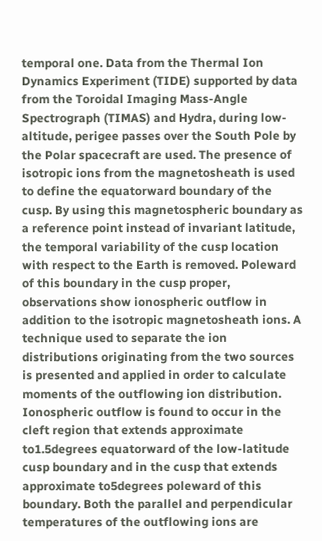temporal one. Data from the Thermal Ion Dynamics Experiment (TIDE) supported by data from the Toroidal Imaging Mass-Angle Spectrograph (TIMAS) and Hydra, during low-altitude, perigee passes over the South Pole by the Polar spacecraft are used. The presence of isotropic ions from the magnetosheath is used to define the equatorward boundary of the cusp. By using this magnetospheric boundary as a reference point instead of invariant latitude, the temporal variability of the cusp location with respect to the Earth is removed. Poleward of this boundary in the cusp proper, observations show ionospheric outflow in addition to the isotropic magnetosheath ions. A technique used to separate the ion distributions originating from the two sources is presented and applied in order to calculate moments of the outflowing ion distribution. Ionospheric outflow is found to occur in the cleft region that extends approximate to1.5degrees equatorward of the low-latitude cusp boundary and in the cusp that extends approximate to5degrees poleward of this boundary. Both the parallel and perpendicular temperatures of the outflowing ions are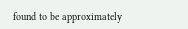found to be approximately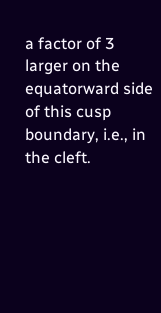a factor of 3 larger on the equatorward side of this cusp boundary, i.e., in the cleft.